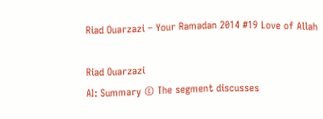Riad Ouarzazi – Your Ramadan 2014 #19 Love of Allah

Riad Ouarzazi
AI: Summary © The segment discusses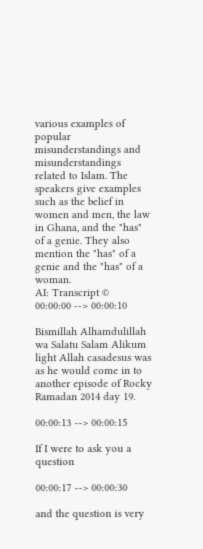various examples of popular misunderstandings and misunderstandings related to Islam. The speakers give examples such as the belief in women and men, the law in Ghana, and the "has" of a genie. They also mention the "has" of a genie and the "has" of a woman.
AI: Transcript ©
00:00:00 --> 00:00:10

Bismillah Alhamdulillah wa Salatu Salam Alikum light Allah casadesus was as he would come in to another episode of Rocky Ramadan 2014 day 19.

00:00:13 --> 00:00:15

If I were to ask you a question

00:00:17 --> 00:00:30

and the question is very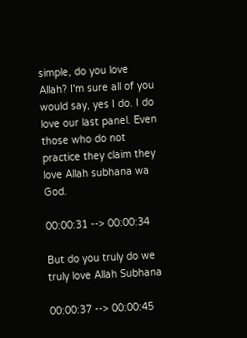simple, do you love Allah? I'm sure all of you would say, yes I do. I do love our last panel. Even those who do not practice they claim they love Allah subhana wa God.

00:00:31 --> 00:00:34

But do you truly do we truly love Allah Subhana

00:00:37 --> 00:00:45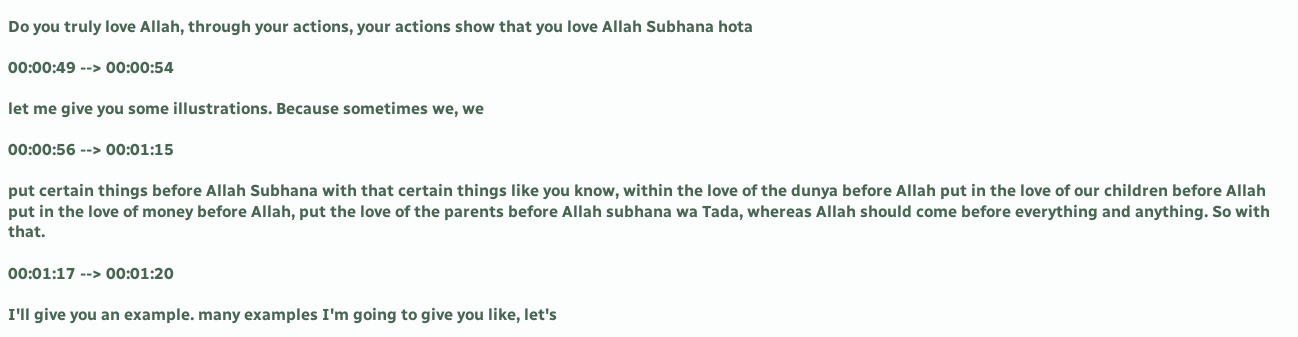Do you truly love Allah, through your actions, your actions show that you love Allah Subhana hota

00:00:49 --> 00:00:54

let me give you some illustrations. Because sometimes we, we

00:00:56 --> 00:01:15

put certain things before Allah Subhana with that certain things like you know, within the love of the dunya before Allah put in the love of our children before Allah put in the love of money before Allah, put the love of the parents before Allah subhana wa Tada, whereas Allah should come before everything and anything. So with that.

00:01:17 --> 00:01:20

I'll give you an example. many examples I'm going to give you like, let's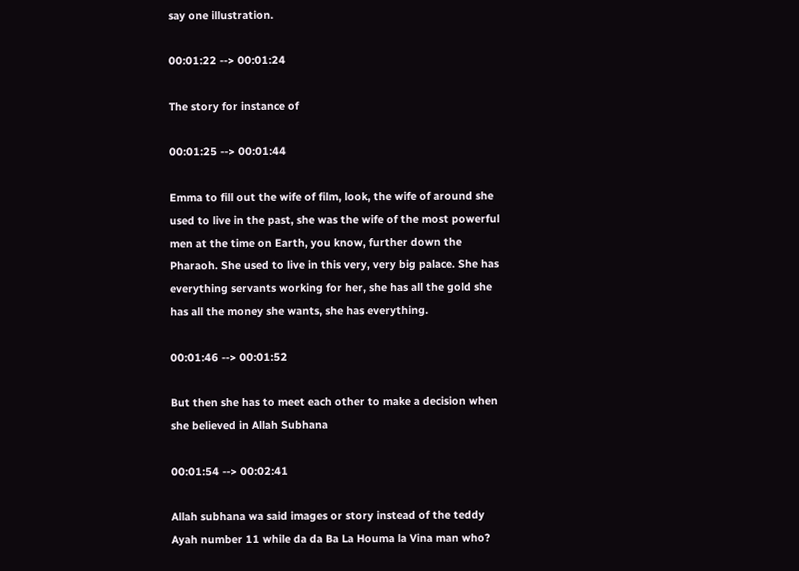say one illustration.

00:01:22 --> 00:01:24

The story for instance of

00:01:25 --> 00:01:44

Emma to fill out the wife of film, look, the wife of around she used to live in the past, she was the wife of the most powerful men at the time on Earth, you know, further down the Pharaoh. She used to live in this very, very big palace. She has everything servants working for her, she has all the gold she has all the money she wants, she has everything.

00:01:46 --> 00:01:52

But then she has to meet each other to make a decision when she believed in Allah Subhana

00:01:54 --> 00:02:41

Allah subhana wa said images or story instead of the teddy Ayah number 11 while da da Ba La Houma la Vina man who?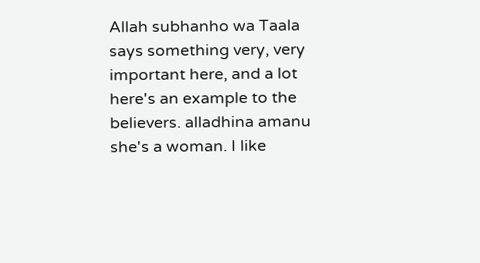Allah subhanho wa Taala says something very, very important here, and a lot here's an example to the believers. alladhina amanu she's a woman. I like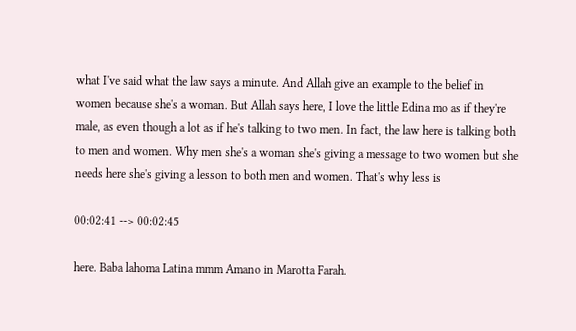what I've said what the law says a minute. And Allah give an example to the belief in women because she's a woman. But Allah says here, I love the little Edina mo as if they're male, as even though a lot as if he's talking to two men. In fact, the law here is talking both to men and women. Why men she's a woman she's giving a message to two women but she needs here she's giving a lesson to both men and women. That's why less is

00:02:41 --> 00:02:45

here. Baba lahoma Latina mmm Amano in Marotta Farah.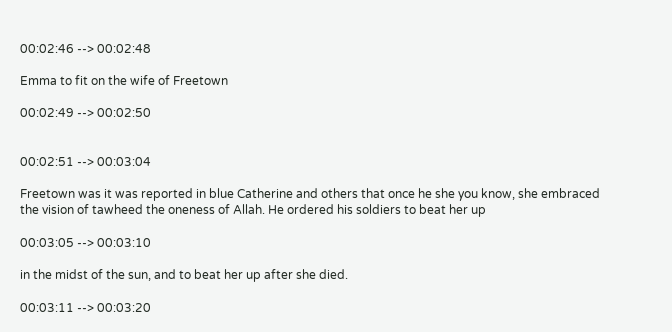00:02:46 --> 00:02:48

Emma to fit on the wife of Freetown

00:02:49 --> 00:02:50


00:02:51 --> 00:03:04

Freetown was it was reported in blue Catherine and others that once he she you know, she embraced the vision of tawheed the oneness of Allah. He ordered his soldiers to beat her up

00:03:05 --> 00:03:10

in the midst of the sun, and to beat her up after she died.

00:03:11 --> 00:03:20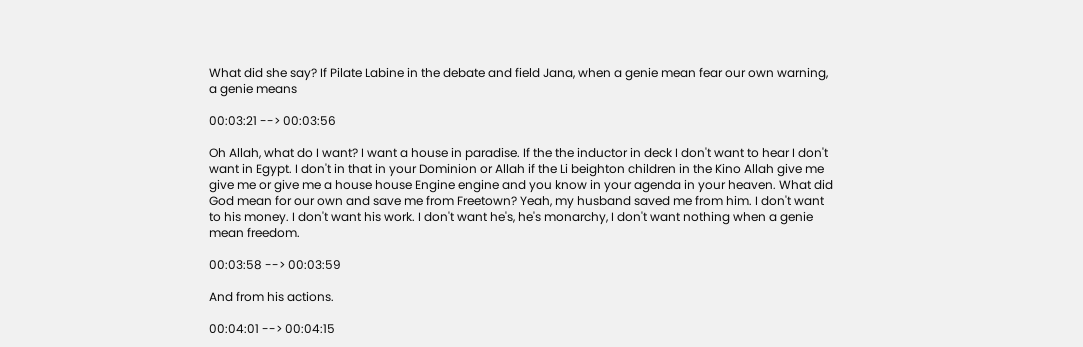What did she say? If Pilate Labine in the debate and field Jana, when a genie mean fear our own warning, a genie means

00:03:21 --> 00:03:56

Oh Allah, what do I want? I want a house in paradise. If the the inductor in deck I don't want to hear I don't want in Egypt. I don't in that in your Dominion or Allah if the Li beighton children in the Kino Allah give me give me or give me a house house Engine engine and you know in your agenda in your heaven. What did God mean for our own and save me from Freetown? Yeah, my husband saved me from him. I don't want to his money. I don't want his work. I don't want he's, he's monarchy, I don't want nothing when a genie mean freedom.

00:03:58 --> 00:03:59

And from his actions.

00:04:01 --> 00:04:15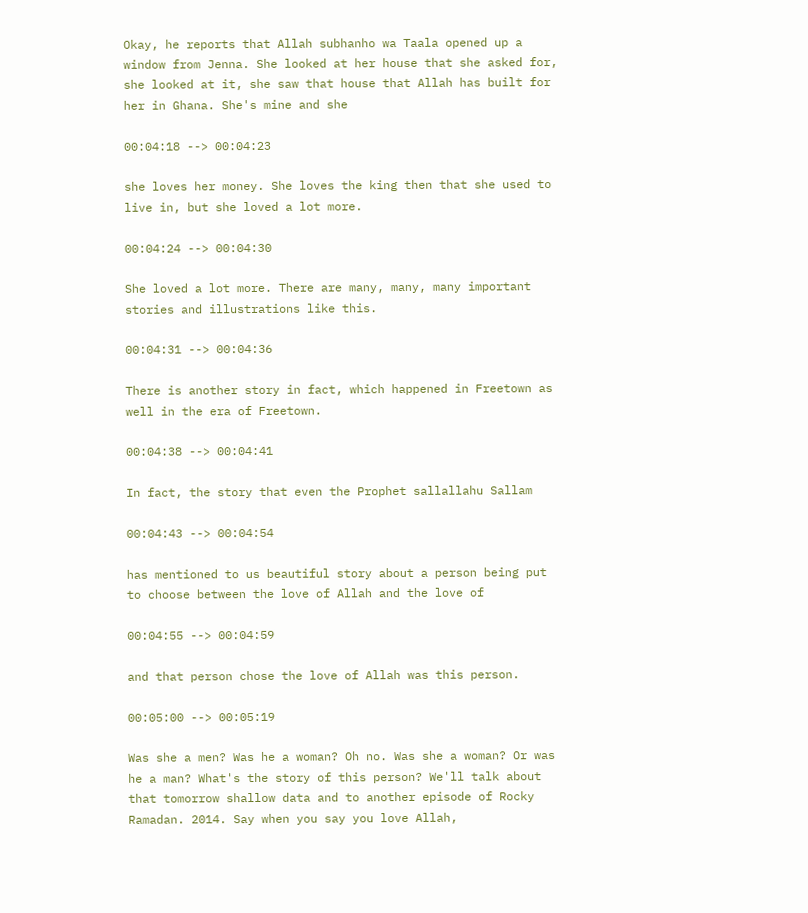Okay, he reports that Allah subhanho wa Taala opened up a window from Jenna. She looked at her house that she asked for, she looked at it, she saw that house that Allah has built for her in Ghana. She's mine and she

00:04:18 --> 00:04:23

she loves her money. She loves the king then that she used to live in, but she loved a lot more.

00:04:24 --> 00:04:30

She loved a lot more. There are many, many, many important stories and illustrations like this.

00:04:31 --> 00:04:36

There is another story in fact, which happened in Freetown as well in the era of Freetown.

00:04:38 --> 00:04:41

In fact, the story that even the Prophet sallallahu Sallam

00:04:43 --> 00:04:54

has mentioned to us beautiful story about a person being put to choose between the love of Allah and the love of

00:04:55 --> 00:04:59

and that person chose the love of Allah was this person.

00:05:00 --> 00:05:19

Was she a men? Was he a woman? Oh no. Was she a woman? Or was he a man? What's the story of this person? We'll talk about that tomorrow shallow data and to another episode of Rocky Ramadan. 2014. Say when you say you love Allah,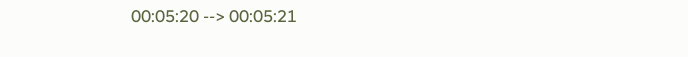00:05:20 --> 00:05:21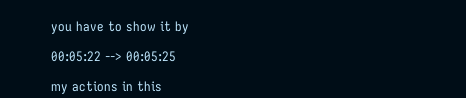you have to show it by

00:05:22 --> 00:05:25

my actions in this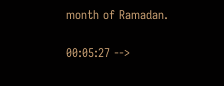month of Ramadan.

00:05:27 -->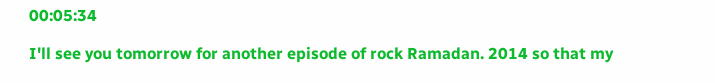00:05:34

I'll see you tomorrow for another episode of rock Ramadan. 2014 so that my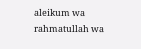aleikum wa rahmatullah wa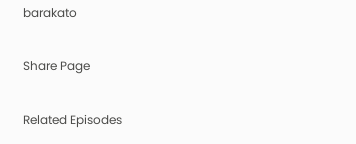barakato

Share Page

Related Episodes